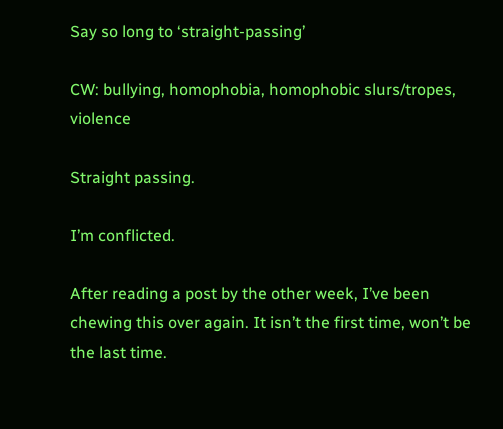Say so long to ‘straight-passing’

CW: bullying, homophobia, homophobic slurs/tropes, violence

Straight passing.

I’m conflicted.

After reading a post by the other week, I’ve been chewing this over again. It isn’t the first time, won’t be the last time.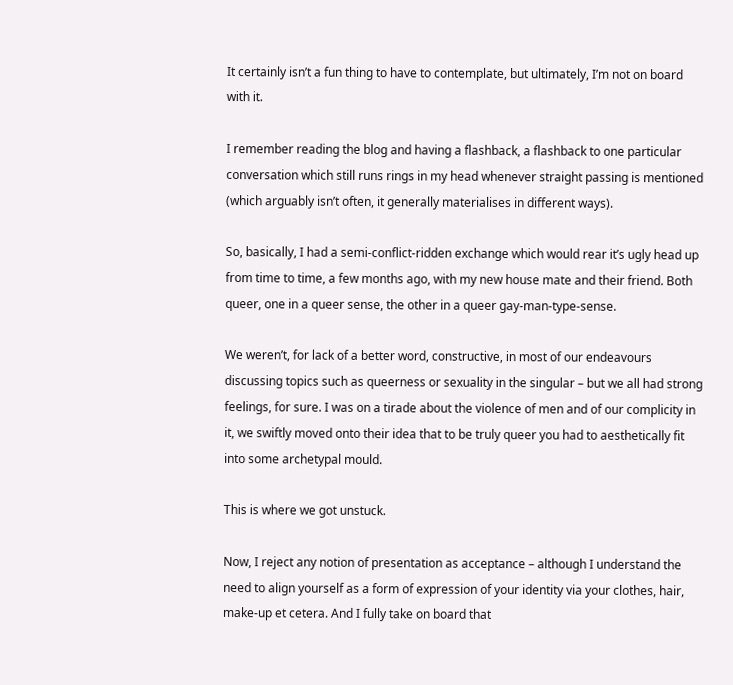It certainly isn’t a fun thing to have to contemplate, but ultimately, I’m not on board with it.

I remember reading the blog and having a flashback, a flashback to one particular conversation which still runs rings in my head whenever straight passing is mentioned (which arguably isn’t often, it generally materialises in different ways).

So, basically, I had a semi-conflict-ridden exchange which would rear it’s ugly head up from time to time, a few months ago, with my new house mate and their friend. Both queer, one in a queer sense, the other in a queer gay-man-type-sense.

We weren’t, for lack of a better word, constructive, in most of our endeavours discussing topics such as queerness or sexuality in the singular – but we all had strong feelings, for sure. I was on a tirade about the violence of men and of our complicity in it, we swiftly moved onto their idea that to be truly queer you had to aesthetically fit into some archetypal mould.

This is where we got unstuck.

Now, I reject any notion of presentation as acceptance – although I understand the need to align yourself as a form of expression of your identity via your clothes, hair, make-up et cetera. And I fully take on board that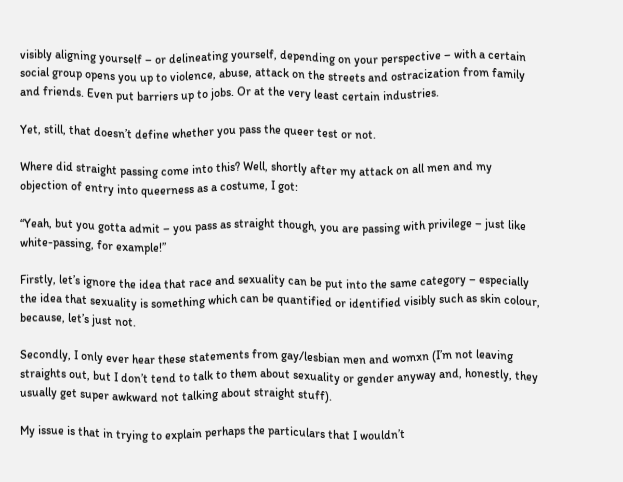visibly aligning yourself – or delineating yourself, depending on your perspective – with a certain social group opens you up to violence, abuse, attack on the streets and ostracization from family and friends. Even put barriers up to jobs. Or at the very least certain industries.

Yet, still, that doesn’t define whether you pass the queer test or not.

Where did straight passing come into this? Well, shortly after my attack on all men and my objection of entry into queerness as a costume, I got:

“Yeah, but you gotta admit – you pass as straight though, you are passing with privilege – just like white-passing, for example!”

Firstly, let’s ignore the idea that race and sexuality can be put into the same category – especially the idea that sexuality is something which can be quantified or identified visibly such as skin colour, because, let’s just not.

Secondly, I only ever hear these statements from gay/lesbian men and womxn (I’m not leaving straights out, but I don’t tend to talk to them about sexuality or gender anyway and, honestly, they usually get super awkward not talking about straight stuff).

My issue is that in trying to explain perhaps the particulars that I wouldn’t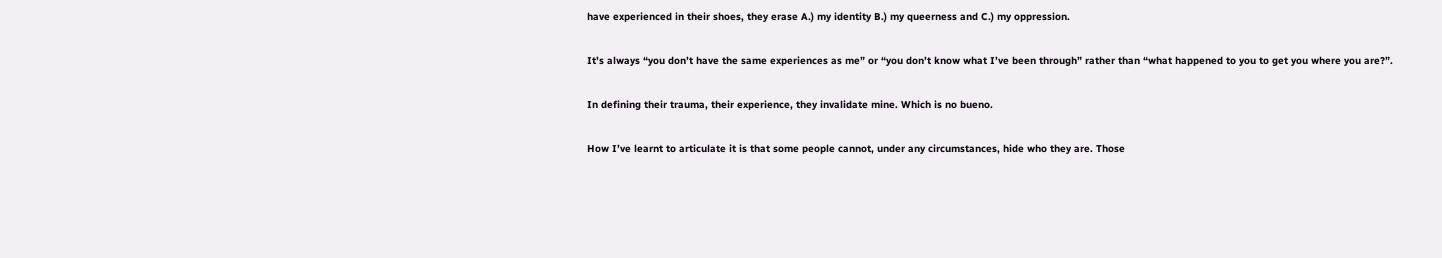have experienced in their shoes, they erase A.) my identity B.) my queerness and C.) my oppression.

It’s always “you don’t have the same experiences as me” or “you don’t know what I’ve been through” rather than “what happened to you to get you where you are?”.

In defining their trauma, their experience, they invalidate mine. Which is no bueno.

How I’ve learnt to articulate it is that some people cannot, under any circumstances, hide who they are. Those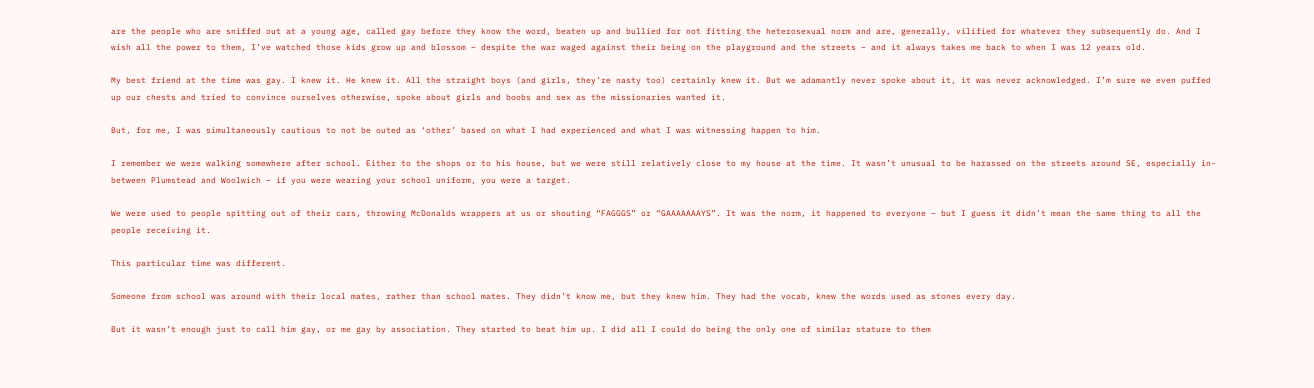are the people who are sniffed out at a young age, called gay before they know the word, beaten up and bullied for not fitting the heterosexual norm and are, generally, vilified for whatever they subsequently do. And I wish all the power to them, I’ve watched those kids grow up and blossom – despite the war waged against their being on the playground and the streets – and it always takes me back to when I was 12 years old.

My best friend at the time was gay. I knew it. He knew it. All the straight boys (and girls, they’re nasty too) certainly knew it. But we adamantly never spoke about it, it was never acknowledged. I’m sure we even puffed up our chests and tried to convince ourselves otherwise, spoke about girls and boobs and sex as the missionaries wanted it.

But, for me, I was simultaneously cautious to not be outed as ‘other’ based on what I had experienced and what I was witnessing happen to him.

I remember we were walking somewhere after school. Either to the shops or to his house, but we were still relatively close to my house at the time. It wasn’t unusual to be harassed on the streets around SE, especially in-between Plumstead and Woolwich – if you were wearing your school uniform, you were a target.

We were used to people spitting out of their cars, throwing McDonalds wrappers at us or shouting “FAGGGS” or “GAAAAAAAYS”. It was the norm, it happened to everyone – but I guess it didn’t mean the same thing to all the people receiving it.

This particular time was different.

Someone from school was around with their local mates, rather than school mates. They didn’t know me, but they knew him. They had the vocab, knew the words used as stones every day.

But it wasn’t enough just to call him gay, or me gay by association. They started to beat him up. I did all I could do being the only one of similar stature to them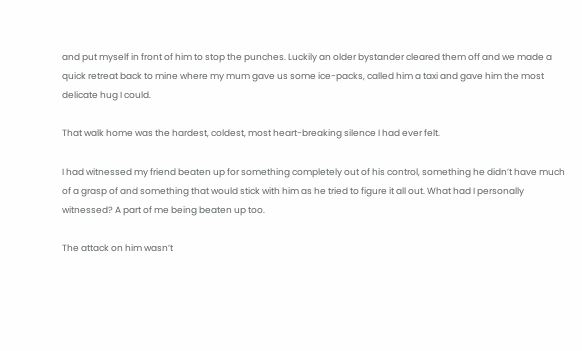and put myself in front of him to stop the punches. Luckily an older bystander cleared them off and we made a quick retreat back to mine where my mum gave us some ice-packs, called him a taxi and gave him the most delicate hug I could.

That walk home was the hardest, coldest, most heart-breaking silence I had ever felt.

I had witnessed my friend beaten up for something completely out of his control, something he didn’t have much of a grasp of and something that would stick with him as he tried to figure it all out. What had I personally witnessed? A part of me being beaten up too.

The attack on him wasn’t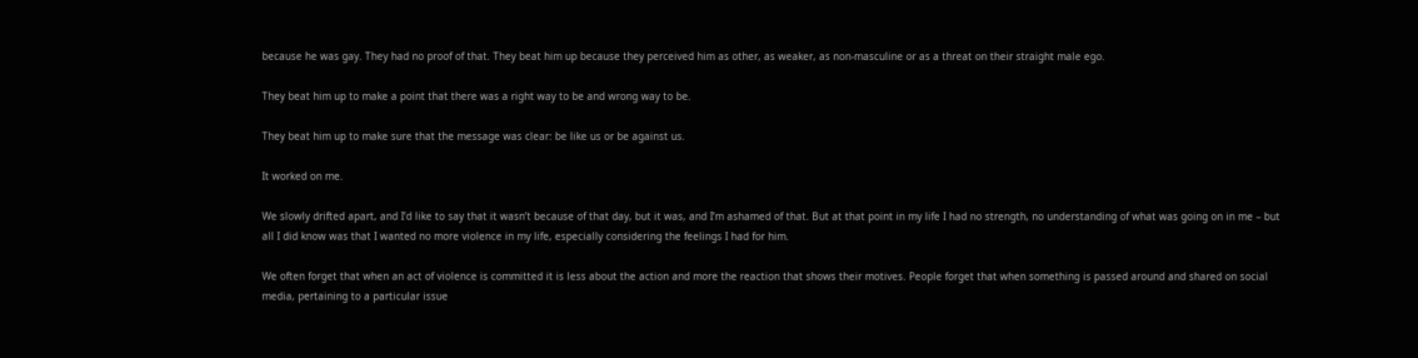because he was gay. They had no proof of that. They beat him up because they perceived him as other, as weaker, as non-masculine or as a threat on their straight male ego.

They beat him up to make a point that there was a right way to be and wrong way to be.

They beat him up to make sure that the message was clear: be like us or be against us.

It worked on me.

We slowly drifted apart, and I’d like to say that it wasn’t because of that day, but it was, and I’m ashamed of that. But at that point in my life I had no strength, no understanding of what was going on in me – but all I did know was that I wanted no more violence in my life, especially considering the feelings I had for him.

We often forget that when an act of violence is committed it is less about the action and more the reaction that shows their motives. People forget that when something is passed around and shared on social media, pertaining to a particular issue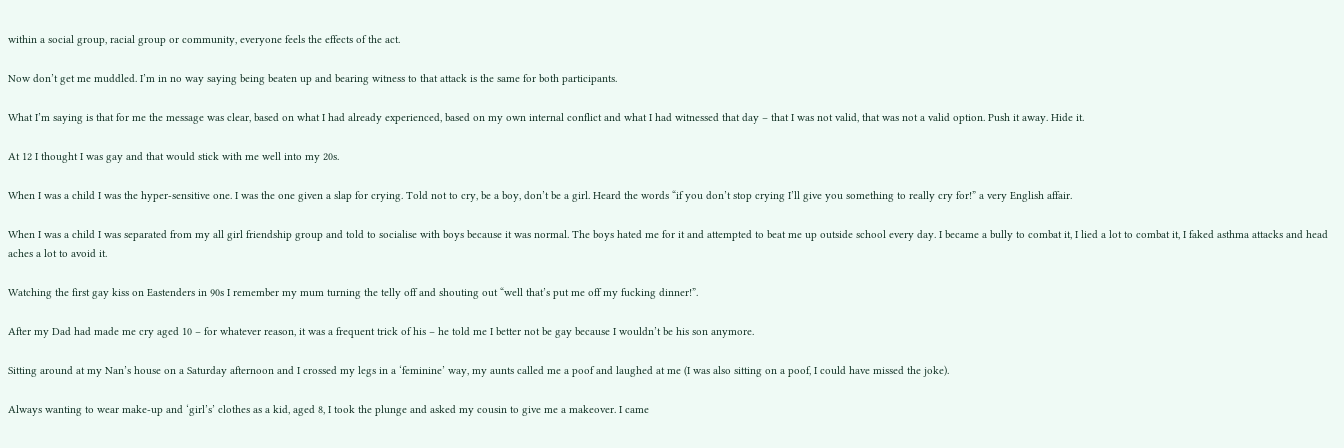within a social group, racial group or community, everyone feels the effects of the act.

Now don’t get me muddled. I’m in no way saying being beaten up and bearing witness to that attack is the same for both participants.

What I’m saying is that for me the message was clear, based on what I had already experienced, based on my own internal conflict and what I had witnessed that day – that I was not valid, that was not a valid option. Push it away. Hide it.

At 12 I thought I was gay and that would stick with me well into my 20s.

When I was a child I was the hyper-sensitive one. I was the one given a slap for crying. Told not to cry, be a boy, don’t be a girl. Heard the words “if you don’t stop crying I’ll give you something to really cry for!” a very English affair.

When I was a child I was separated from my all girl friendship group and told to socialise with boys because it was normal. The boys hated me for it and attempted to beat me up outside school every day. I became a bully to combat it, I lied a lot to combat it, I faked asthma attacks and head aches a lot to avoid it.

Watching the first gay kiss on Eastenders in 90s I remember my mum turning the telly off and shouting out “well that’s put me off my fucking dinner!”.

After my Dad had made me cry aged 10 – for whatever reason, it was a frequent trick of his – he told me I better not be gay because I wouldn’t be his son anymore.

Sitting around at my Nan’s house on a Saturday afternoon and I crossed my legs in a ‘feminine’ way, my aunts called me a poof and laughed at me (I was also sitting on a poof, I could have missed the joke).

Always wanting to wear make-up and ‘girl’s’ clothes as a kid, aged 8, I took the plunge and asked my cousin to give me a makeover. I came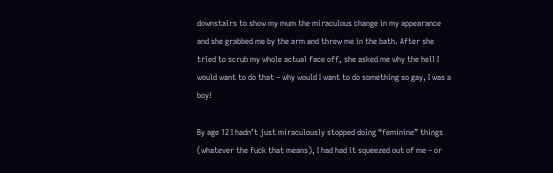downstairs to show my mum the miraculous change in my appearance and she grabbed me by the arm and threw me in the bath. After she tried to scrub my whole actual face off, she asked me why the hell I would want to do that – why would I want to do something so gay, I was a boy!

By age 12 I hadn’t just miraculously stopped doing “feminine” things (whatever the fuck that means), I had had it squeezed out of me – or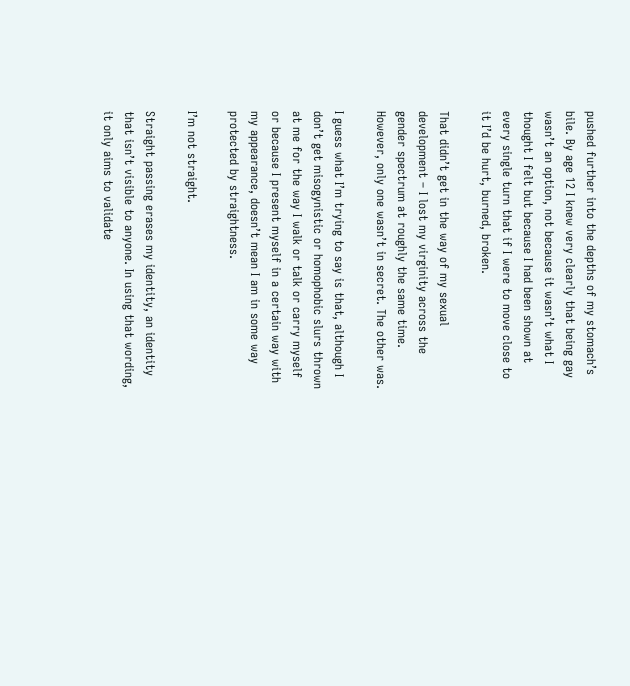pushed further into the depths of my stomach’s bile. By age 12 I knew very clearly that being gay wasn’t an option, not because it wasn’t what I thought I felt but because I had been shown at every single turn that if I were to move close to it I’d be hurt, burned, broken.

That didn’t get in the way of my sexual development – I lost my virginity across the gender spectrum at roughly the same time. However, only one wasn’t in secret. The other was.

I guess what I’m trying to say is that, although I don’t get misogynistic or homophobic slurs thrown at me for the way I walk or talk or carry myself or because I present myself in a certain way with my appearance, doesn’t mean I am in some way protected by straightness.

I’m not straight.

Straight passing erases my identity, an identity that isn’t visible to anyone. In using that wording, it only aims to validate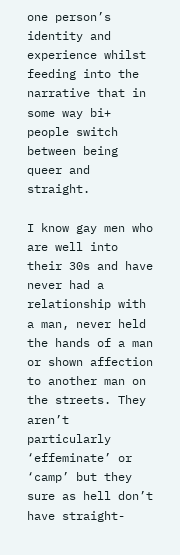one person’s identity and experience whilst feeding into the narrative that in some way bi+ people switch between being queer and straight.

I know gay men who are well into their 30s and have never had a relationship with a man, never held the hands of a man or shown affection to another man on the streets. They aren’t particularly ‘effeminate’ or ‘camp’ but they sure as hell don’t have straight-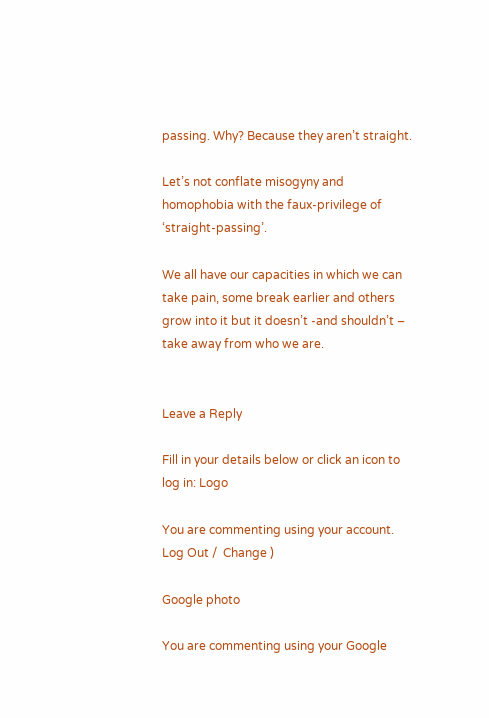passing. Why? Because they aren’t straight.

Let’s not conflate misogyny and homophobia with the faux-privilege of ‘straight-passing’.

We all have our capacities in which we can take pain, some break earlier and others grow into it but it doesn’t -and shouldn’t – take away from who we are.


Leave a Reply

Fill in your details below or click an icon to log in: Logo

You are commenting using your account. Log Out /  Change )

Google photo

You are commenting using your Google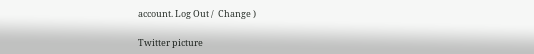account. Log Out /  Change )

Twitter picture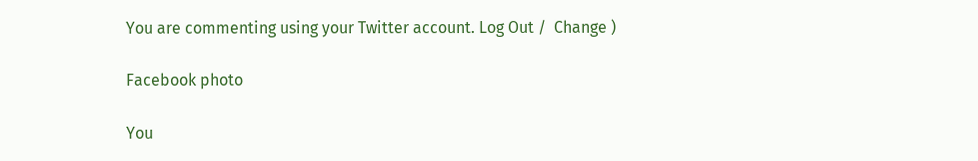You are commenting using your Twitter account. Log Out /  Change )

Facebook photo

You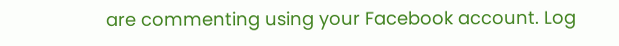are commenting using your Facebook account. Log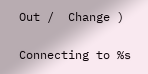Out /  Change )

Connecting to %s